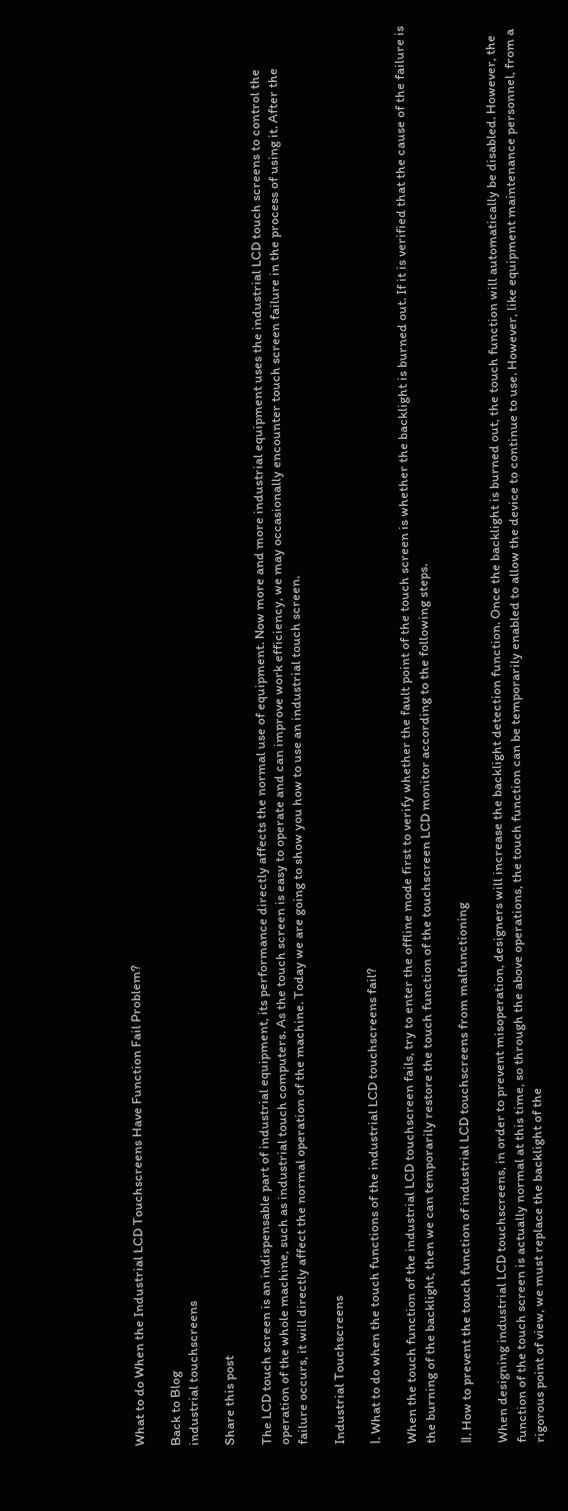What to do When the Industrial LCD Touchscreens Have Function Fail Problem?

Back to Blog
industrial touchscreens

Share this post

The LCD touch screen is an indispensable part of industrial equipment, its performance directly affects the normal use of equipment. Now more and more industrial equipment uses the industrial LCD touch screens to control the operation of the whole machine, such as industrial touch computers. As the touch screen is easy to operate and can improve work efficiency, we may occasionally encounter touch screen failure in the process of using it. After the failure occurs, it will directly affect the normal operation of the machine. Today we are going to show you how to use an industrial touch screen.

Industrial Touchscreens

Ⅰ. What to do when the touch functions of the industrial LCD touchscreens fail?

When the touch function of the industrial LCD touchscreen fails, try to enter the offline mode first to verify whether the fault point of the touch screen is whether the backlight is burned out. If it is verified that the cause of the failure is the burning of the backlight, then we can temporarily restore the touch function of the touchscreen LCD monitor according to the following steps.

Ⅱ. How to prevent the touch function of industrial LCD touchscreens from malfunctioning

When designing industrial LCD touchscreens, in order to prevent misoperation, designers will increase the backlight detection function. Once the backlight is burned out, the touch function will automatically be disabled. However, the function of the touch screen is actually normal at this time, so through the above operations, the touch function can be temporarily enabled to allow the device to continue to use. However, like equipment maintenance personnel, from a rigorous point of view, we must replace the backlight of the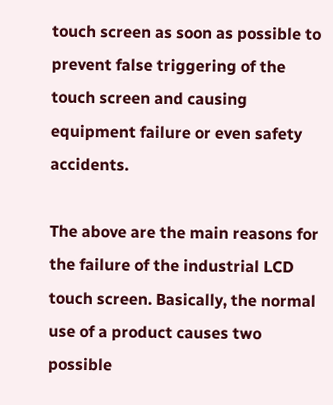touch screen as soon as possible to prevent false triggering of the touch screen and causing equipment failure or even safety accidents.

The above are the main reasons for the failure of the industrial LCD touch screen. Basically, the normal use of a product causes two possible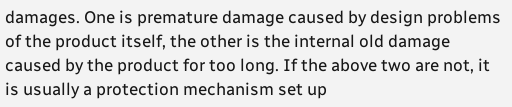damages. One is premature damage caused by design problems of the product itself, the other is the internal old damage caused by the product for too long. If the above two are not, it is usually a protection mechanism set up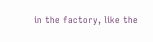in the factory, like the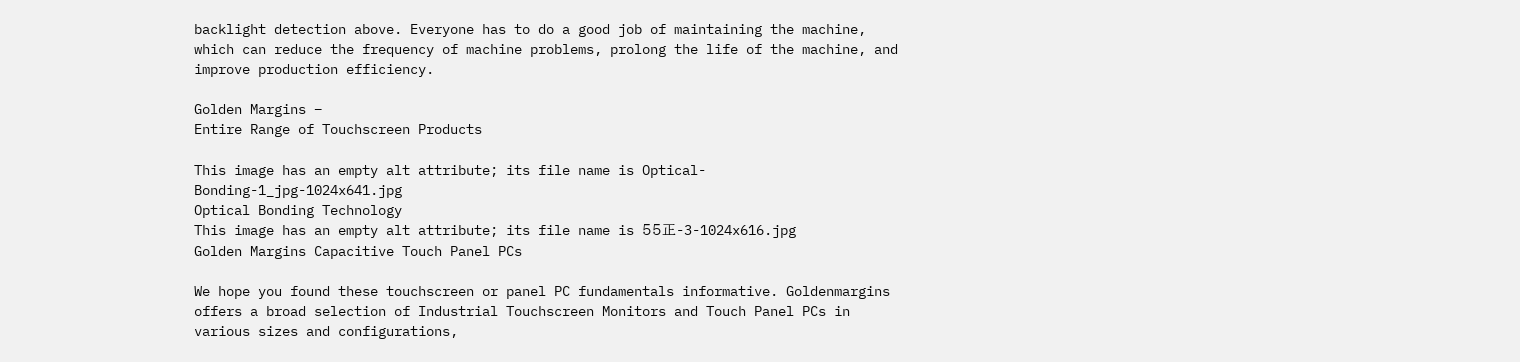backlight detection above. Everyone has to do a good job of maintaining the machine, which can reduce the frequency of machine problems, prolong the life of the machine, and improve production efficiency.

Golden Margins –
Entire Range of Touchscreen Products

This image has an empty alt attribute; its file name is Optical-Bonding-1_jpg-1024x641.jpg
Optical Bonding Technology
This image has an empty alt attribute; its file name is 55正-3-1024x616.jpg
Golden Margins Capacitive Touch Panel PCs

We hope you found these touchscreen or panel PC fundamentals informative. Goldenmargins offers a broad selection of Industrial Touchscreen Monitors and Touch Panel PCs in various sizes and configurations,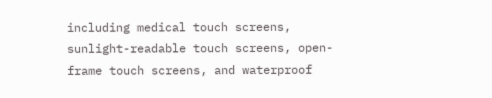including medical touch screens, sunlight-readable touch screens, open-frame touch screens, and waterproof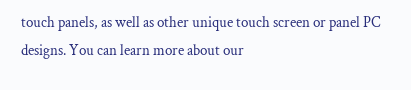touch panels, as well as other unique touch screen or panel PC designs. You can learn more about our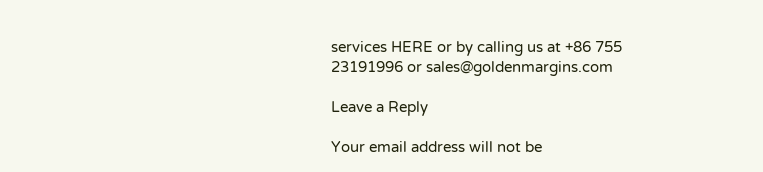services HERE or by calling us at +86 755 23191996 or sales@goldenmargins.com

Leave a Reply

Your email address will not be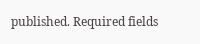published. Required fields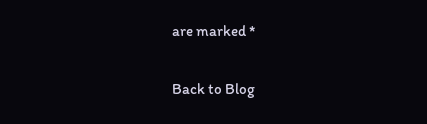are marked *

Back to Blog